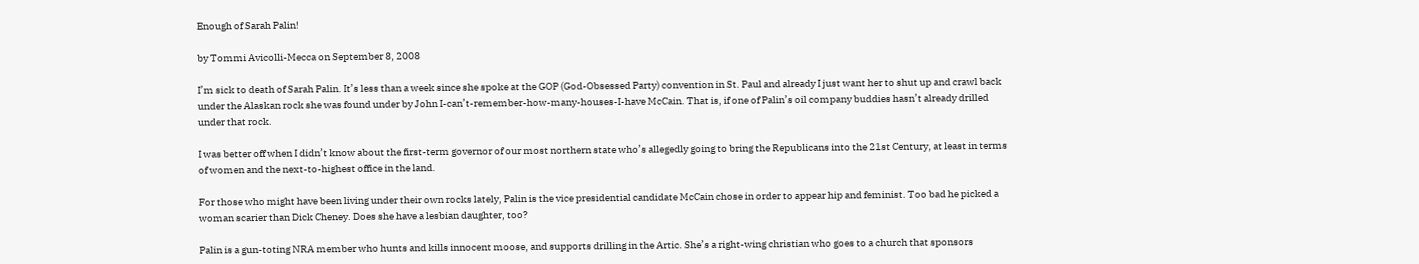Enough of Sarah Palin!

by Tommi Avicolli-Mecca on September 8, 2008

I’m sick to death of Sarah Palin. It’s less than a week since she spoke at the GOP (God-Obsessed Party) convention in St. Paul and already I just want her to shut up and crawl back under the Alaskan rock she was found under by John I-can’t-remember-how-many-houses-I-have McCain. That is, if one of Palin’s oil company buddies hasn’t already drilled under that rock.

I was better off when I didn’t know about the first-term governor of our most northern state who’s allegedly going to bring the Republicans into the 21st Century, at least in terms of women and the next-to-highest office in the land.

For those who might have been living under their own rocks lately, Palin is the vice presidential candidate McCain chose in order to appear hip and feminist. Too bad he picked a woman scarier than Dick Cheney. Does she have a lesbian daughter, too?

Palin is a gun-toting NRA member who hunts and kills innocent moose, and supports drilling in the Artic. She’s a right-wing christian who goes to a church that sponsors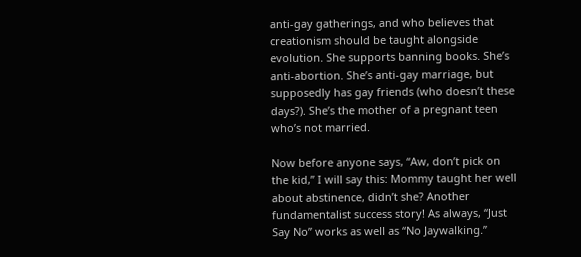anti-gay gatherings, and who believes that creationism should be taught alongside evolution. She supports banning books. She’s anti-abortion. She’s anti-gay marriage, but supposedly has gay friends (who doesn’t these days?). She’s the mother of a pregnant teen who’s not married.

Now before anyone says, “Aw, don’t pick on the kid,” I will say this: Mommy taught her well about abstinence, didn’t she? Another fundamentalist success story! As always, “Just Say No” works as well as “No Jaywalking.”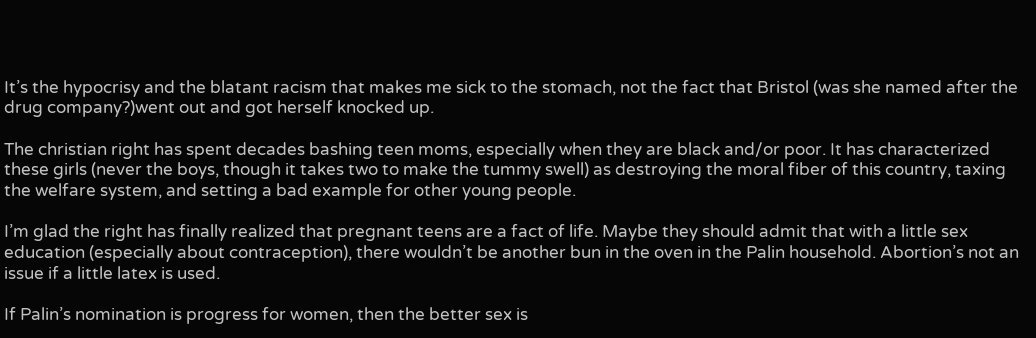It’s the hypocrisy and the blatant racism that makes me sick to the stomach, not the fact that Bristol (was she named after the drug company?)went out and got herself knocked up.

The christian right has spent decades bashing teen moms, especially when they are black and/or poor. It has characterized these girls (never the boys, though it takes two to make the tummy swell) as destroying the moral fiber of this country, taxing the welfare system, and setting a bad example for other young people.

I’m glad the right has finally realized that pregnant teens are a fact of life. Maybe they should admit that with a little sex education (especially about contraception), there wouldn’t be another bun in the oven in the Palin household. Abortion’s not an issue if a little latex is used.

If Palin’s nomination is progress for women, then the better sex is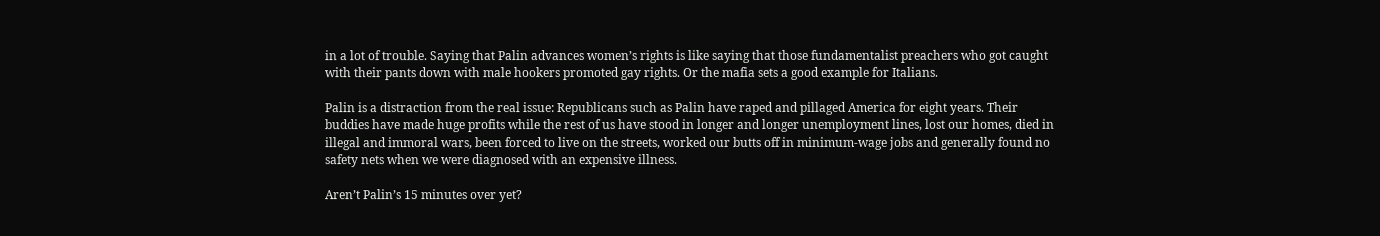in a lot of trouble. Saying that Palin advances women’s rights is like saying that those fundamentalist preachers who got caught with their pants down with male hookers promoted gay rights. Or the mafia sets a good example for Italians.

Palin is a distraction from the real issue: Republicans such as Palin have raped and pillaged America for eight years. Their buddies have made huge profits while the rest of us have stood in longer and longer unemployment lines, lost our homes, died in illegal and immoral wars, been forced to live on the streets, worked our butts off in minimum-wage jobs and generally found no safety nets when we were diagnosed with an expensive illness.

Aren’t Palin’s 15 minutes over yet?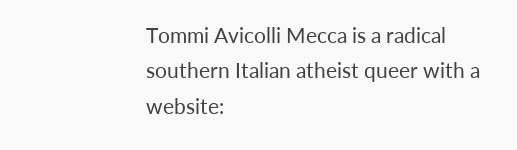Tommi Avicolli Mecca is a radical southern Italian atheist queer with a website: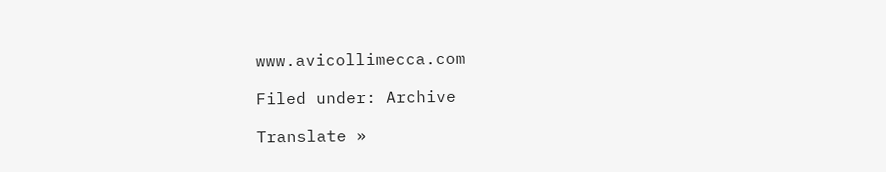www.avicollimecca.com

Filed under: Archive

Translate »